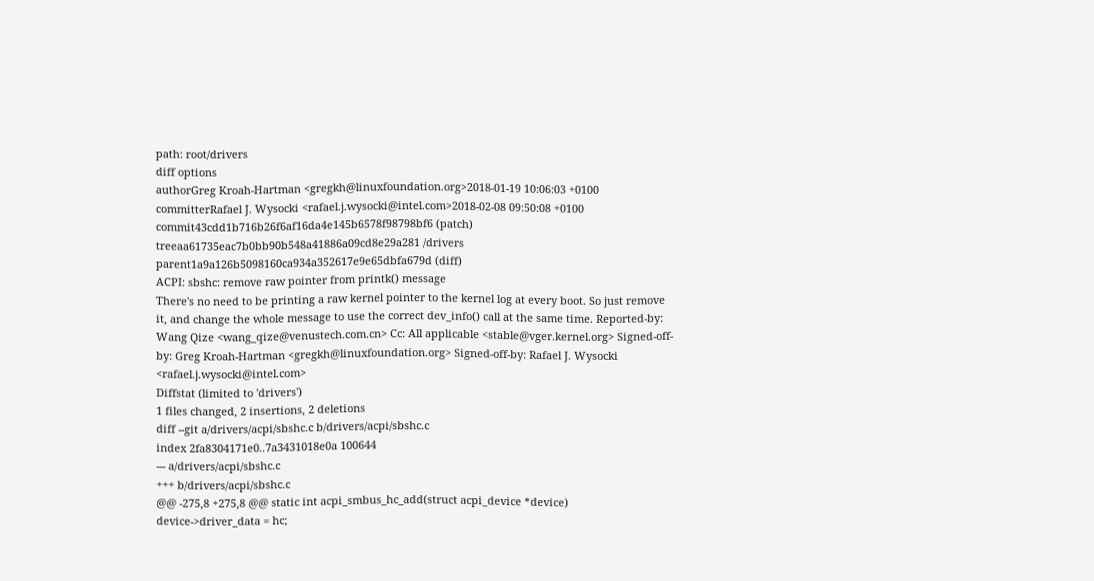path: root/drivers
diff options
authorGreg Kroah-Hartman <gregkh@linuxfoundation.org>2018-01-19 10:06:03 +0100
committerRafael J. Wysocki <rafael.j.wysocki@intel.com>2018-02-08 09:50:08 +0100
commit43cdd1b716b26f6af16da4e145b6578f98798bf6 (patch)
treeaa61735eac7b0bb90b548a41886a09cd8e29a281 /drivers
parent1a9a126b5098160ca934a352617e9e65dbfa679d (diff)
ACPI: sbshc: remove raw pointer from printk() message
There's no need to be printing a raw kernel pointer to the kernel log at every boot. So just remove it, and change the whole message to use the correct dev_info() call at the same time. Reported-by: Wang Qize <wang_qize@venustech.com.cn> Cc: All applicable <stable@vger.kernel.org> Signed-off-by: Greg Kroah-Hartman <gregkh@linuxfoundation.org> Signed-off-by: Rafael J. Wysocki <rafael.j.wysocki@intel.com>
Diffstat (limited to 'drivers')
1 files changed, 2 insertions, 2 deletions
diff --git a/drivers/acpi/sbshc.c b/drivers/acpi/sbshc.c
index 2fa8304171e0..7a3431018e0a 100644
--- a/drivers/acpi/sbshc.c
+++ b/drivers/acpi/sbshc.c
@@ -275,8 +275,8 @@ static int acpi_smbus_hc_add(struct acpi_device *device)
device->driver_data = hc;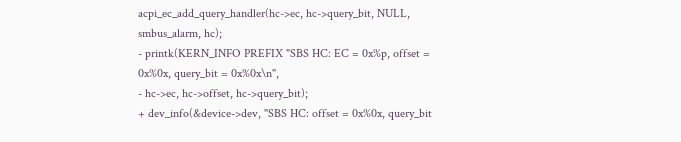acpi_ec_add_query_handler(hc->ec, hc->query_bit, NULL, smbus_alarm, hc);
- printk(KERN_INFO PREFIX "SBS HC: EC = 0x%p, offset = 0x%0x, query_bit = 0x%0x\n",
- hc->ec, hc->offset, hc->query_bit);
+ dev_info(&device->dev, "SBS HC: offset = 0x%0x, query_bit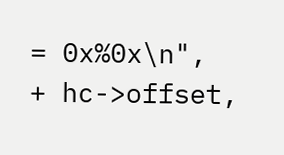= 0x%0x\n",
+ hc->offset,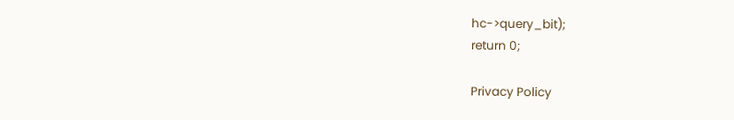hc->query_bit);
return 0;

Privacy Policy